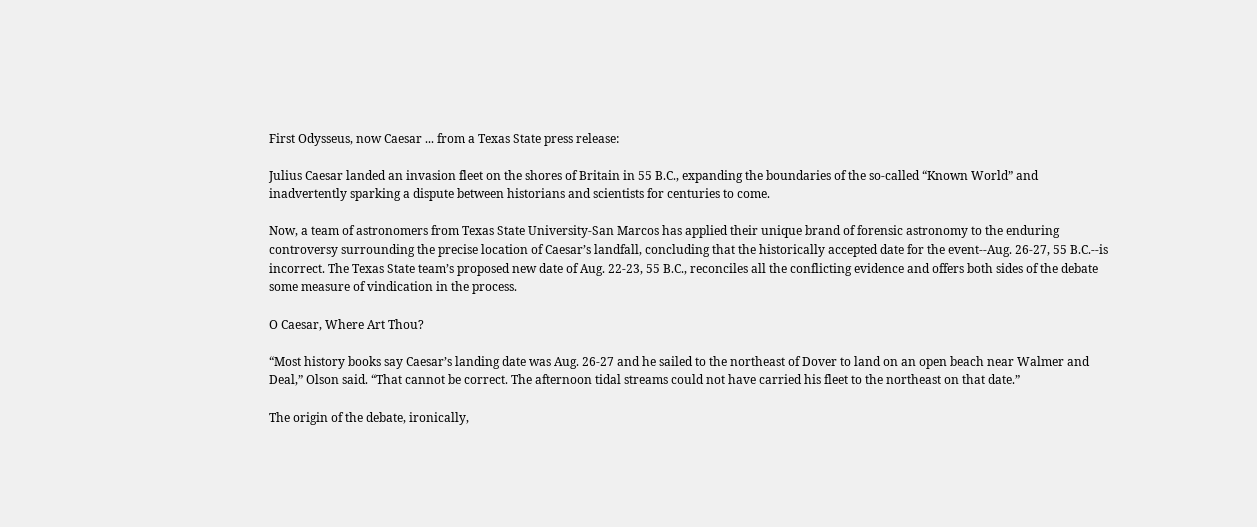First Odysseus, now Caesar ... from a Texas State press release:

Julius Caesar landed an invasion fleet on the shores of Britain in 55 B.C., expanding the boundaries of the so-called “Known World” and inadvertently sparking a dispute between historians and scientists for centuries to come.

Now, a team of astronomers from Texas State University-San Marcos has applied their unique brand of forensic astronomy to the enduring controversy surrounding the precise location of Caesar’s landfall, concluding that the historically accepted date for the event--Aug. 26-27, 55 B.C.--is incorrect. The Texas State team’s proposed new date of Aug. 22-23, 55 B.C., reconciles all the conflicting evidence and offers both sides of the debate some measure of vindication in the process.

O Caesar, Where Art Thou?

“Most history books say Caesar’s landing date was Aug. 26-27 and he sailed to the northeast of Dover to land on an open beach near Walmer and Deal,” Olson said. “That cannot be correct. The afternoon tidal streams could not have carried his fleet to the northeast on that date.”

The origin of the debate, ironically,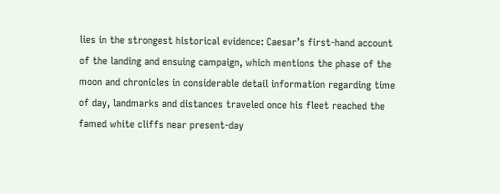lies in the strongest historical evidence: Caesar’s first-hand account of the landing and ensuing campaign, which mentions the phase of the moon and chronicles in considerable detail information regarding time of day, landmarks and distances traveled once his fleet reached the famed white cliffs near present-day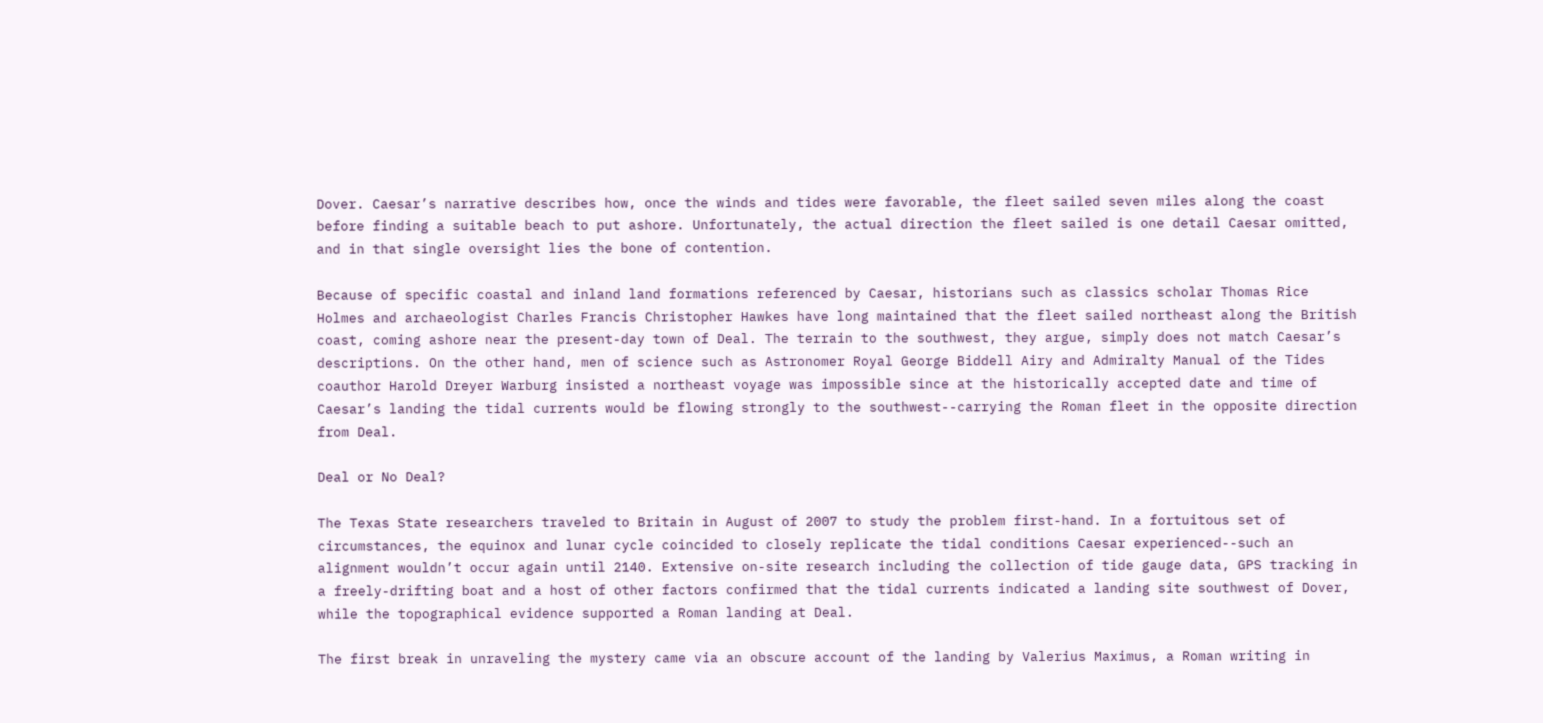Dover. Caesar’s narrative describes how, once the winds and tides were favorable, the fleet sailed seven miles along the coast before finding a suitable beach to put ashore. Unfortunately, the actual direction the fleet sailed is one detail Caesar omitted, and in that single oversight lies the bone of contention.

Because of specific coastal and inland land formations referenced by Caesar, historians such as classics scholar Thomas Rice Holmes and archaeologist Charles Francis Christopher Hawkes have long maintained that the fleet sailed northeast along the British coast, coming ashore near the present-day town of Deal. The terrain to the southwest, they argue, simply does not match Caesar’s descriptions. On the other hand, men of science such as Astronomer Royal George Biddell Airy and Admiralty Manual of the Tides coauthor Harold Dreyer Warburg insisted a northeast voyage was impossible since at the historically accepted date and time of Caesar’s landing the tidal currents would be flowing strongly to the southwest--carrying the Roman fleet in the opposite direction from Deal.

Deal or No Deal?

The Texas State researchers traveled to Britain in August of 2007 to study the problem first-hand. In a fortuitous set of circumstances, the equinox and lunar cycle coincided to closely replicate the tidal conditions Caesar experienced--such an alignment wouldn’t occur again until 2140. Extensive on-site research including the collection of tide gauge data, GPS tracking in a freely-drifting boat and a host of other factors confirmed that the tidal currents indicated a landing site southwest of Dover, while the topographical evidence supported a Roman landing at Deal.

The first break in unraveling the mystery came via an obscure account of the landing by Valerius Maximus, a Roman writing in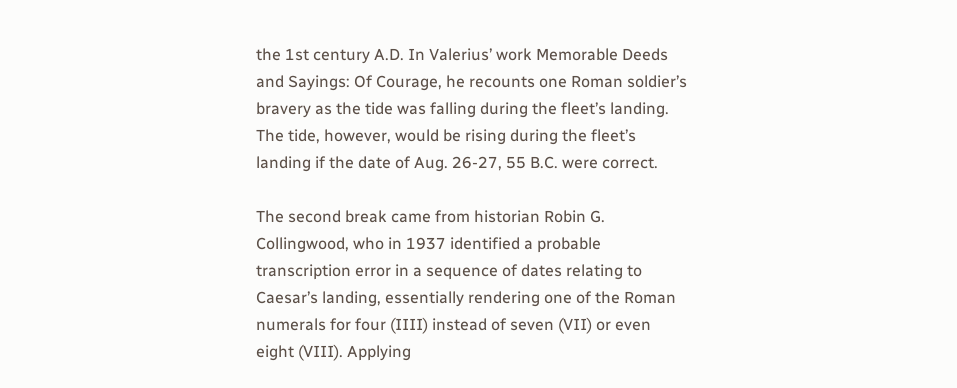the 1st century A.D. In Valerius’ work Memorable Deeds and Sayings: Of Courage, he recounts one Roman soldier’s bravery as the tide was falling during the fleet’s landing. The tide, however, would be rising during the fleet’s landing if the date of Aug. 26-27, 55 B.C. were correct.

The second break came from historian Robin G. Collingwood, who in 1937 identified a probable transcription error in a sequence of dates relating to Caesar’s landing, essentially rendering one of the Roman numerals for four (IIII) instead of seven (VII) or even eight (VIII). Applying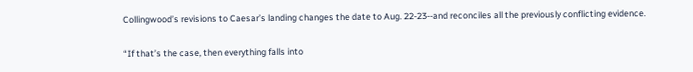Collingwood’s revisions to Caesar’s landing changes the date to Aug. 22-23--and reconciles all the previously conflicting evidence.

“If that’s the case, then everything falls into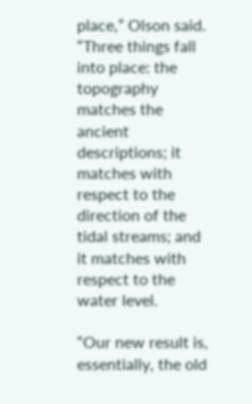place,” Olson said. “Three things fall into place: the topography matches the ancient descriptions; it matches with respect to the direction of the tidal streams; and it matches with respect to the water level.

“Our new result is, essentially, the old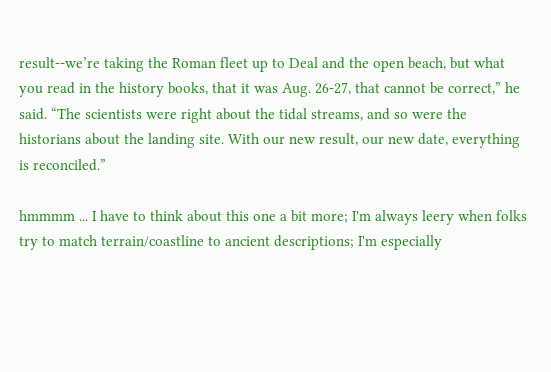result--we’re taking the Roman fleet up to Deal and the open beach, but what you read in the history books, that it was Aug. 26-27, that cannot be correct,” he said. “The scientists were right about the tidal streams, and so were the historians about the landing site. With our new result, our new date, everything is reconciled.”

hmmmm ... I have to think about this one a bit more; I'm always leery when folks try to match terrain/coastline to ancient descriptions; I'm especially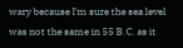wary because I'm sure the sea level was not the same in 55 B.C. as it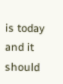is today and it should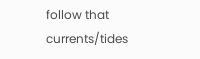follow that currents/tides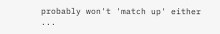probably won't 'match up' either ...